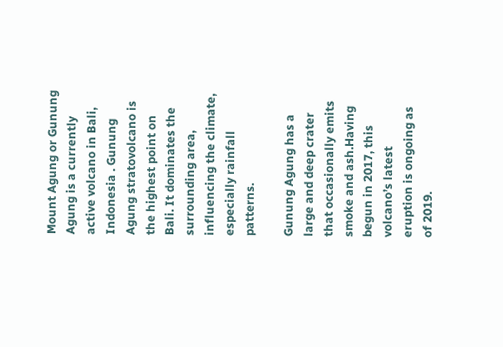Mount Agung or Gunung Agung is a currently active volcano in Bali, Indonesia . Gunung Agung stratovolcano is the highest point on Bali. It dominates the surrounding area, influencing the climate, especially rainfall patterns.

Gunung Agung has a large and deep crater that occasionally emits smoke and ash.Having begun in 2017, this volcano’s latest eruption is ongoing as of 2019.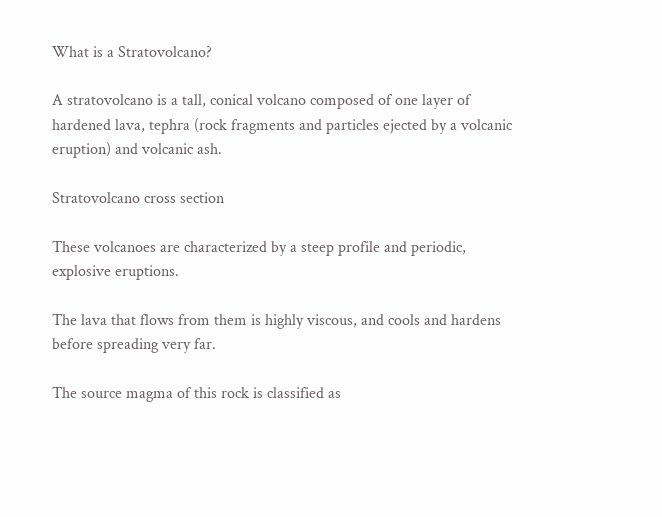What is a Stratovolcano?

A stratovolcano is a tall, conical volcano composed of one layer of hardened lava, tephra (rock fragments and particles ejected by a volcanic eruption) and volcanic ash.

Stratovolcano cross section

These volcanoes are characterized by a steep profile and periodic, explosive eruptions.

The lava that flows from them is highly viscous, and cools and hardens before spreading very far.

The source magma of this rock is classified as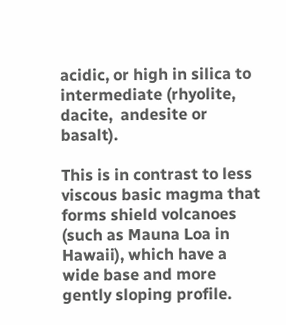acidic, or high in silica to intermediate (rhyolite, dacite,  andesite or basalt).

This is in contrast to less viscous basic magma that forms shield volcanoes (such as Mauna Loa in Hawaii), which have a wide base and more gently sloping profile.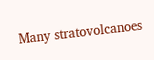Many stratovolcanoes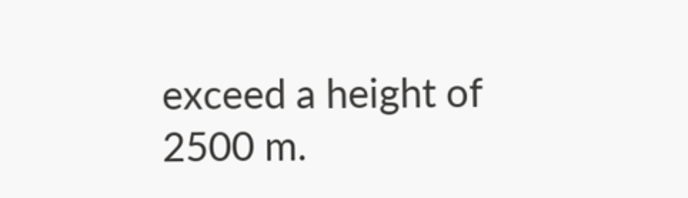exceed a height of 2500 m.